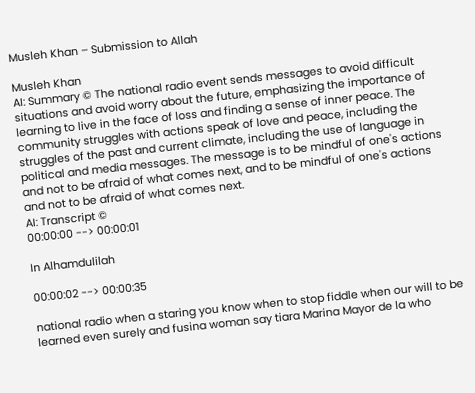Musleh Khan – Submission to Allah

Musleh Khan
AI: Summary © The national radio event sends messages to avoid difficult situations and avoid worry about the future, emphasizing the importance of learning to live in the face of loss and finding a sense of inner peace. The community struggles with actions speak of love and peace, including the struggles of the past and current climate, including the use of language in political and media messages. The message is to be mindful of one's actions and not to be afraid of what comes next, and to be mindful of one's actions and not to be afraid of what comes next.
AI: Transcript ©
00:00:00 --> 00:00:01

In Alhamdulilah

00:00:02 --> 00:00:35

national radio when a staring you know when to stop fiddle when our will to be learned even surely and fusina woman say tiara Marina Mayor de la who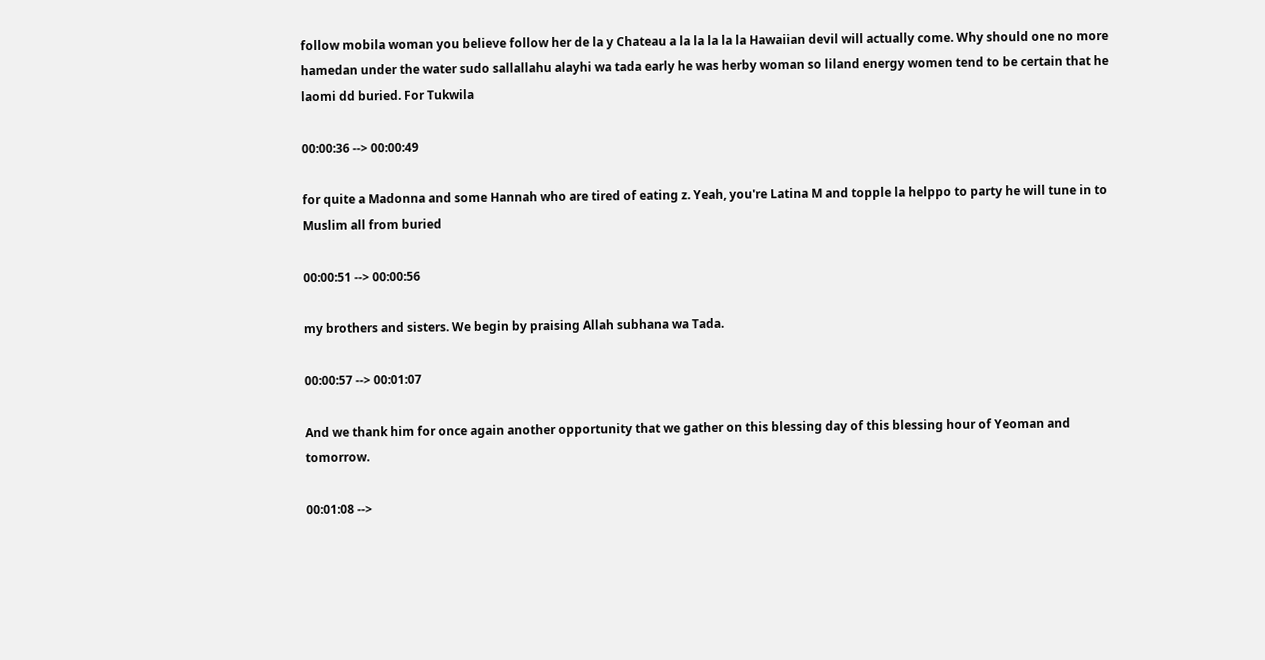follow mobila woman you believe follow her de la y Chateau a la la la la la Hawaiian devil will actually come. Why should one no more hamedan under the water sudo sallallahu alayhi wa tada early he was herby woman so liland energy women tend to be certain that he laomi dd buried. For Tukwila

00:00:36 --> 00:00:49

for quite a Madonna and some Hannah who are tired of eating z. Yeah, you're Latina M and topple la helppo to party he will tune in to Muslim all from buried

00:00:51 --> 00:00:56

my brothers and sisters. We begin by praising Allah subhana wa Tada.

00:00:57 --> 00:01:07

And we thank him for once again another opportunity that we gather on this blessing day of this blessing hour of Yeoman and tomorrow.

00:01:08 -->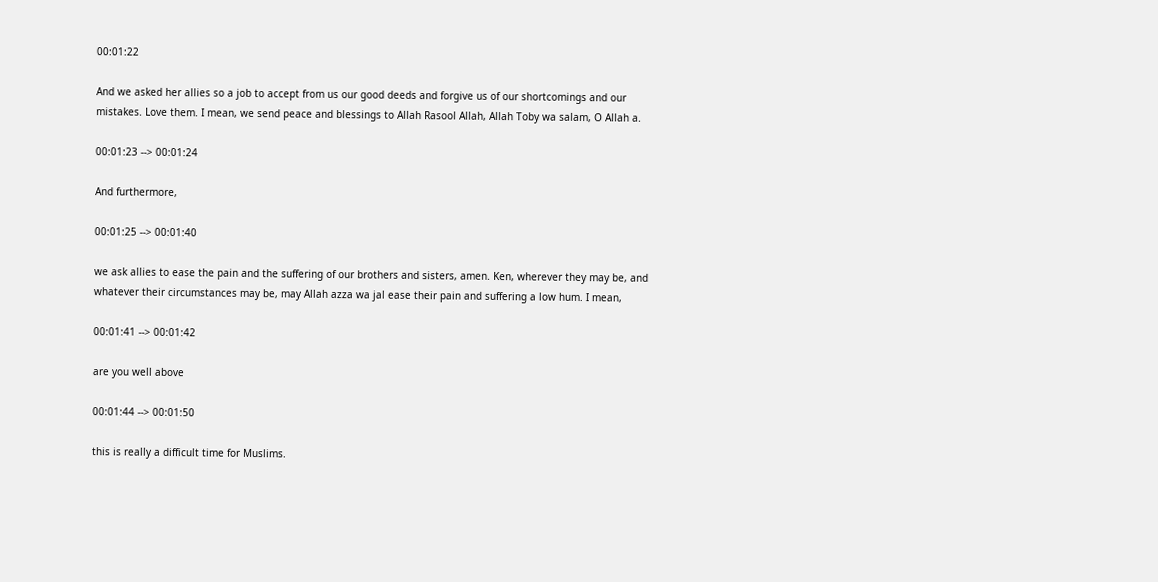00:01:22

And we asked her allies so a job to accept from us our good deeds and forgive us of our shortcomings and our mistakes. Love them. I mean, we send peace and blessings to Allah Rasool Allah, Allah Toby wa salam, O Allah a.

00:01:23 --> 00:01:24

And furthermore,

00:01:25 --> 00:01:40

we ask allies to ease the pain and the suffering of our brothers and sisters, amen. Ken, wherever they may be, and whatever their circumstances may be, may Allah azza wa jal ease their pain and suffering a low hum. I mean,

00:01:41 --> 00:01:42

are you well above

00:01:44 --> 00:01:50

this is really a difficult time for Muslims.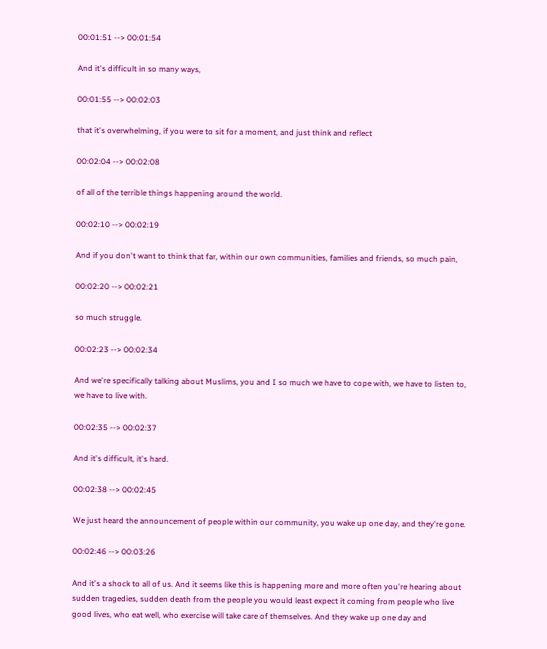00:01:51 --> 00:01:54

And it's difficult in so many ways,

00:01:55 --> 00:02:03

that it's overwhelming, if you were to sit for a moment, and just think and reflect

00:02:04 --> 00:02:08

of all of the terrible things happening around the world.

00:02:10 --> 00:02:19

And if you don't want to think that far, within our own communities, families and friends, so much pain,

00:02:20 --> 00:02:21

so much struggle.

00:02:23 --> 00:02:34

And we're specifically talking about Muslims, you and I so much we have to cope with, we have to listen to, we have to live with.

00:02:35 --> 00:02:37

And it's difficult, it's hard.

00:02:38 --> 00:02:45

We just heard the announcement of people within our community, you wake up one day, and they're gone.

00:02:46 --> 00:03:26

And it's a shock to all of us. And it seems like this is happening more and more often you're hearing about sudden tragedies, sudden death from the people you would least expect it coming from people who live good lives, who eat well, who exercise will take care of themselves. And they wake up one day and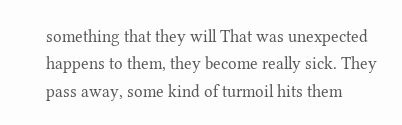something that they will That was unexpected happens to them, they become really sick. They pass away, some kind of turmoil hits them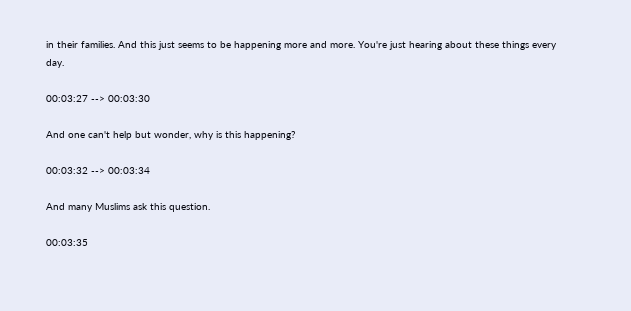in their families. And this just seems to be happening more and more. You're just hearing about these things every day.

00:03:27 --> 00:03:30

And one can't help but wonder, why is this happening?

00:03:32 --> 00:03:34

And many Muslims ask this question.

00:03:35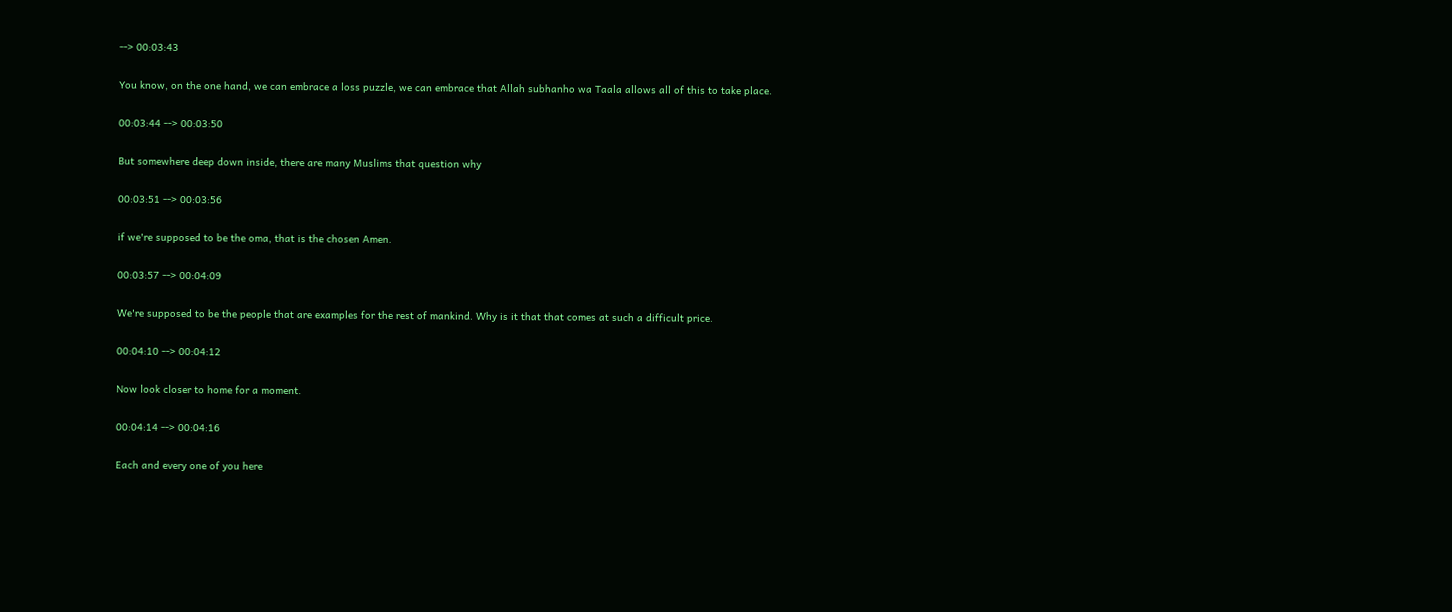--> 00:03:43

You know, on the one hand, we can embrace a loss puzzle, we can embrace that Allah subhanho wa Taala allows all of this to take place.

00:03:44 --> 00:03:50

But somewhere deep down inside, there are many Muslims that question why

00:03:51 --> 00:03:56

if we're supposed to be the oma, that is the chosen Amen.

00:03:57 --> 00:04:09

We're supposed to be the people that are examples for the rest of mankind. Why is it that that comes at such a difficult price.

00:04:10 --> 00:04:12

Now look closer to home for a moment.

00:04:14 --> 00:04:16

Each and every one of you here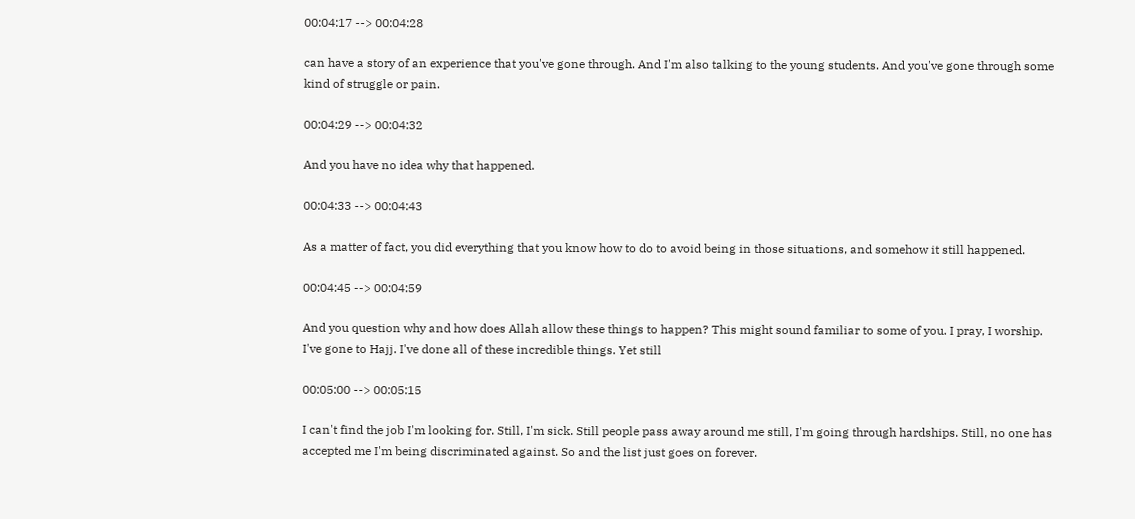00:04:17 --> 00:04:28

can have a story of an experience that you've gone through. And I'm also talking to the young students. And you've gone through some kind of struggle or pain.

00:04:29 --> 00:04:32

And you have no idea why that happened.

00:04:33 --> 00:04:43

As a matter of fact, you did everything that you know how to do to avoid being in those situations, and somehow it still happened.

00:04:45 --> 00:04:59

And you question why and how does Allah allow these things to happen? This might sound familiar to some of you. I pray, I worship. I've gone to Hajj. I've done all of these incredible things. Yet still

00:05:00 --> 00:05:15

I can't find the job I'm looking for. Still, I'm sick. Still people pass away around me still, I'm going through hardships. Still, no one has accepted me I'm being discriminated against. So and the list just goes on forever.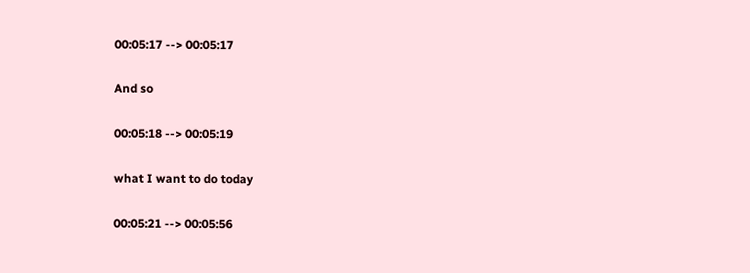00:05:17 --> 00:05:17

And so

00:05:18 --> 00:05:19

what I want to do today

00:05:21 --> 00:05:56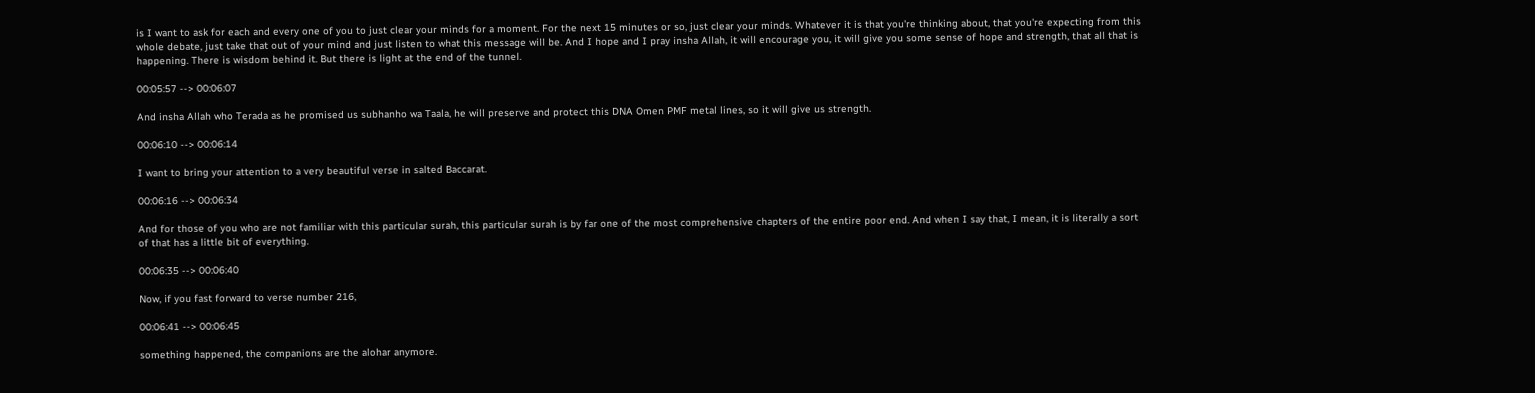is I want to ask for each and every one of you to just clear your minds for a moment. For the next 15 minutes or so, just clear your minds. Whatever it is that you're thinking about, that you're expecting from this whole debate, just take that out of your mind and just listen to what this message will be. And I hope and I pray insha Allah, it will encourage you, it will give you some sense of hope and strength, that all that is happening. There is wisdom behind it. But there is light at the end of the tunnel.

00:05:57 --> 00:06:07

And insha Allah who Terada as he promised us subhanho wa Taala, he will preserve and protect this DNA Omen PMF metal lines, so it will give us strength.

00:06:10 --> 00:06:14

I want to bring your attention to a very beautiful verse in salted Baccarat.

00:06:16 --> 00:06:34

And for those of you who are not familiar with this particular surah, this particular surah is by far one of the most comprehensive chapters of the entire poor end. And when I say that, I mean, it is literally a sort of that has a little bit of everything.

00:06:35 --> 00:06:40

Now, if you fast forward to verse number 216,

00:06:41 --> 00:06:45

something happened, the companions are the alohar anymore.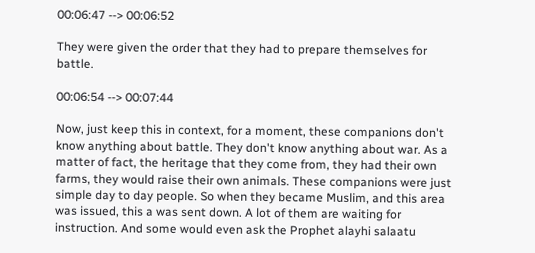00:06:47 --> 00:06:52

They were given the order that they had to prepare themselves for battle.

00:06:54 --> 00:07:44

Now, just keep this in context, for a moment, these companions don't know anything about battle. They don't know anything about war. As a matter of fact, the heritage that they come from, they had their own farms, they would raise their own animals. These companions were just simple day to day people. So when they became Muslim, and this area was issued, this a was sent down. A lot of them are waiting for instruction. And some would even ask the Prophet alayhi salaatu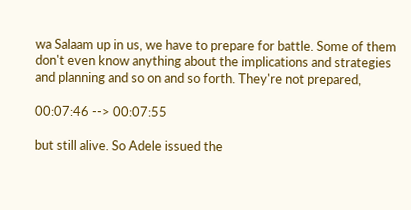wa Salaam up in us, we have to prepare for battle. Some of them don't even know anything about the implications and strategies and planning and so on and so forth. They're not prepared,

00:07:46 --> 00:07:55

but still alive. So Adele issued the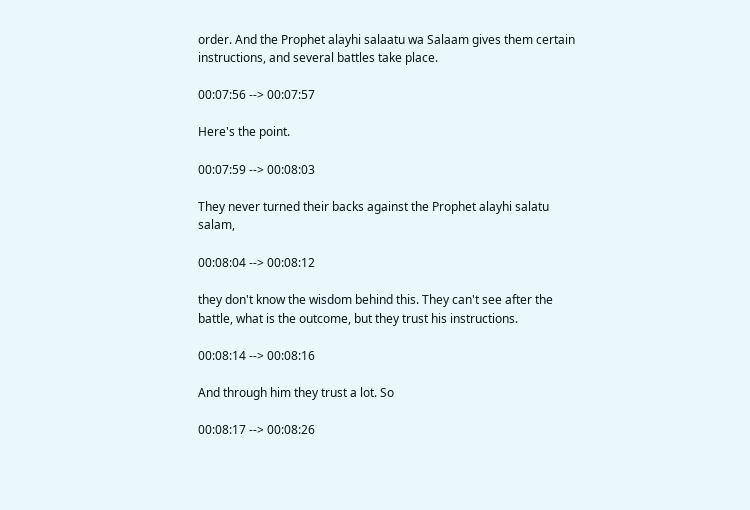order. And the Prophet alayhi salaatu wa Salaam gives them certain instructions, and several battles take place.

00:07:56 --> 00:07:57

Here's the point.

00:07:59 --> 00:08:03

They never turned their backs against the Prophet alayhi salatu salam,

00:08:04 --> 00:08:12

they don't know the wisdom behind this. They can't see after the battle, what is the outcome, but they trust his instructions.

00:08:14 --> 00:08:16

And through him they trust a lot. So

00:08:17 --> 00:08:26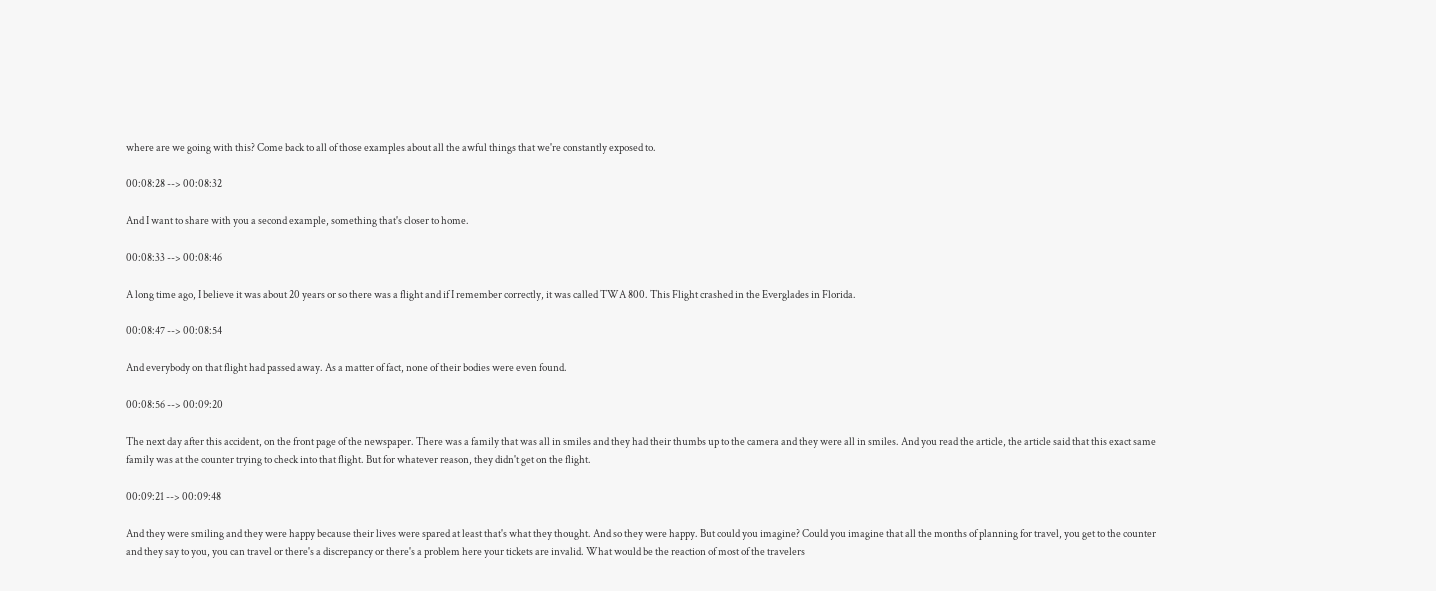where are we going with this? Come back to all of those examples about all the awful things that we're constantly exposed to.

00:08:28 --> 00:08:32

And I want to share with you a second example, something that's closer to home.

00:08:33 --> 00:08:46

A long time ago, I believe it was about 20 years or so there was a flight and if I remember correctly, it was called TWA 800. This Flight crashed in the Everglades in Florida.

00:08:47 --> 00:08:54

And everybody on that flight had passed away. As a matter of fact, none of their bodies were even found.

00:08:56 --> 00:09:20

The next day after this accident, on the front page of the newspaper. There was a family that was all in smiles and they had their thumbs up to the camera and they were all in smiles. And you read the article, the article said that this exact same family was at the counter trying to check into that flight. But for whatever reason, they didn't get on the flight.

00:09:21 --> 00:09:48

And they were smiling and they were happy because their lives were spared at least that's what they thought. And so they were happy. But could you imagine? Could you imagine that all the months of planning for travel, you get to the counter and they say to you, you can travel or there's a discrepancy or there's a problem here your tickets are invalid. What would be the reaction of most of the travelers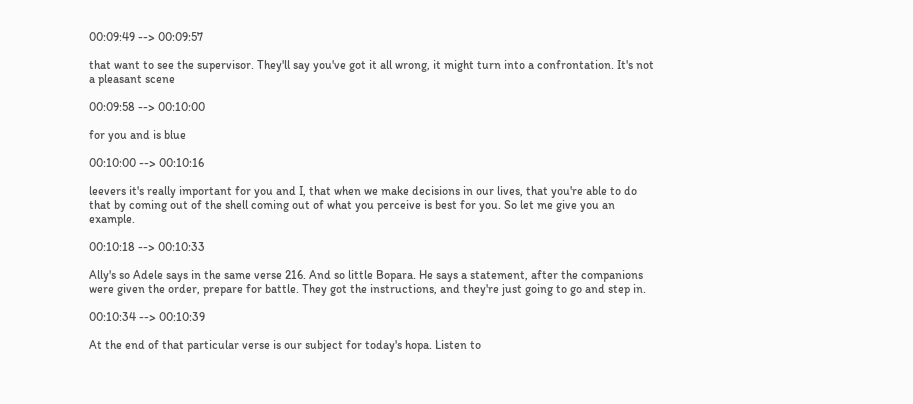00:09:49 --> 00:09:57

that want to see the supervisor. They'll say you've got it all wrong, it might turn into a confrontation. It's not a pleasant scene

00:09:58 --> 00:10:00

for you and is blue

00:10:00 --> 00:10:16

leevers it's really important for you and I, that when we make decisions in our lives, that you're able to do that by coming out of the shell coming out of what you perceive is best for you. So let me give you an example.

00:10:18 --> 00:10:33

Ally's so Adele says in the same verse 216. And so little Bopara. He says a statement, after the companions were given the order, prepare for battle. They got the instructions, and they're just going to go and step in.

00:10:34 --> 00:10:39

At the end of that particular verse is our subject for today's hopa. Listen to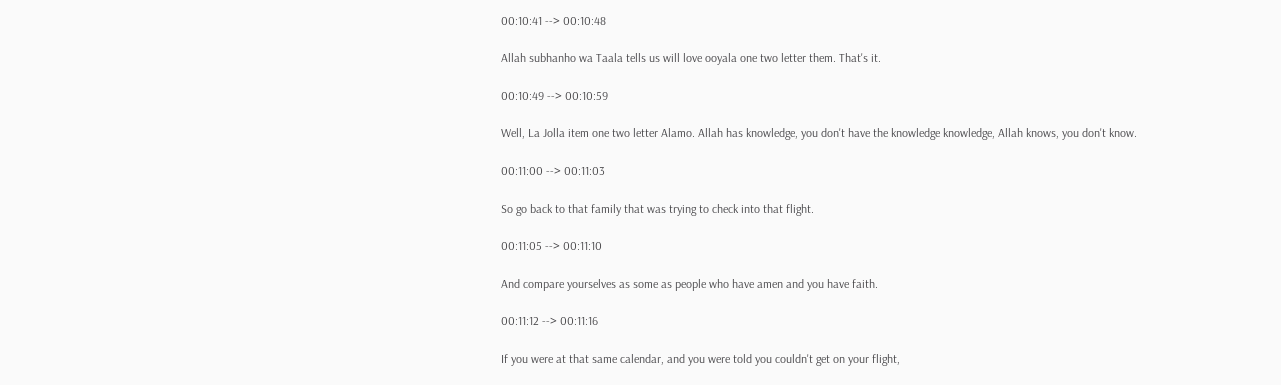00:10:41 --> 00:10:48

Allah subhanho wa Taala tells us will love ooyala one two letter them. That's it.

00:10:49 --> 00:10:59

Well, La Jolla item one two letter Alamo. Allah has knowledge, you don't have the knowledge knowledge, Allah knows, you don't know.

00:11:00 --> 00:11:03

So go back to that family that was trying to check into that flight.

00:11:05 --> 00:11:10

And compare yourselves as some as people who have amen and you have faith.

00:11:12 --> 00:11:16

If you were at that same calendar, and you were told you couldn't get on your flight,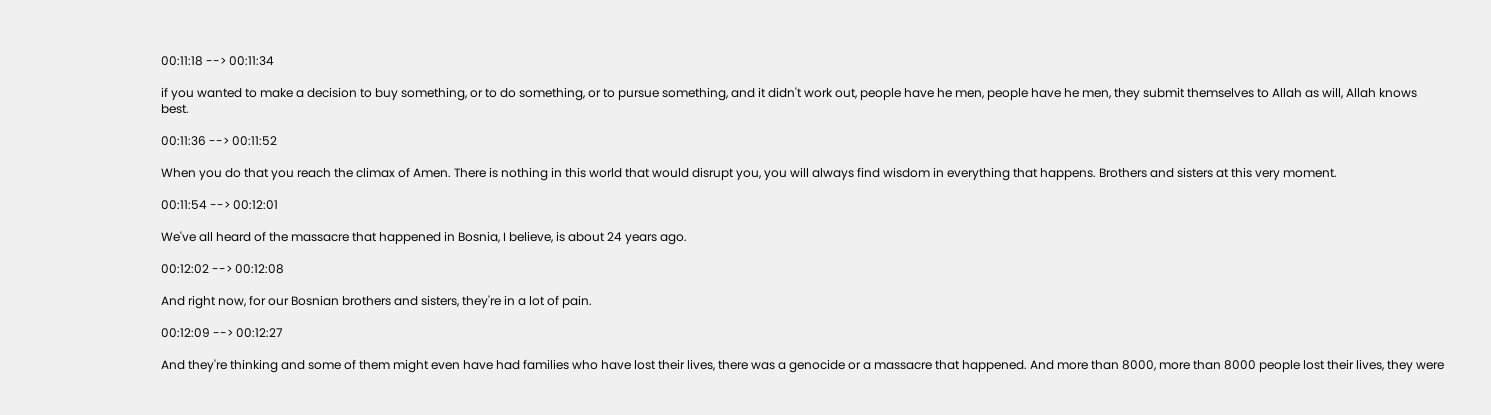00:11:18 --> 00:11:34

if you wanted to make a decision to buy something, or to do something, or to pursue something, and it didn't work out, people have he men, people have he men, they submit themselves to Allah as will, Allah knows best.

00:11:36 --> 00:11:52

When you do that you reach the climax of Amen. There is nothing in this world that would disrupt you, you will always find wisdom in everything that happens. Brothers and sisters at this very moment.

00:11:54 --> 00:12:01

We've all heard of the massacre that happened in Bosnia, I believe, is about 24 years ago.

00:12:02 --> 00:12:08

And right now, for our Bosnian brothers and sisters, they're in a lot of pain.

00:12:09 --> 00:12:27

And they're thinking and some of them might even have had families who have lost their lives, there was a genocide or a massacre that happened. And more than 8000, more than 8000 people lost their lives, they were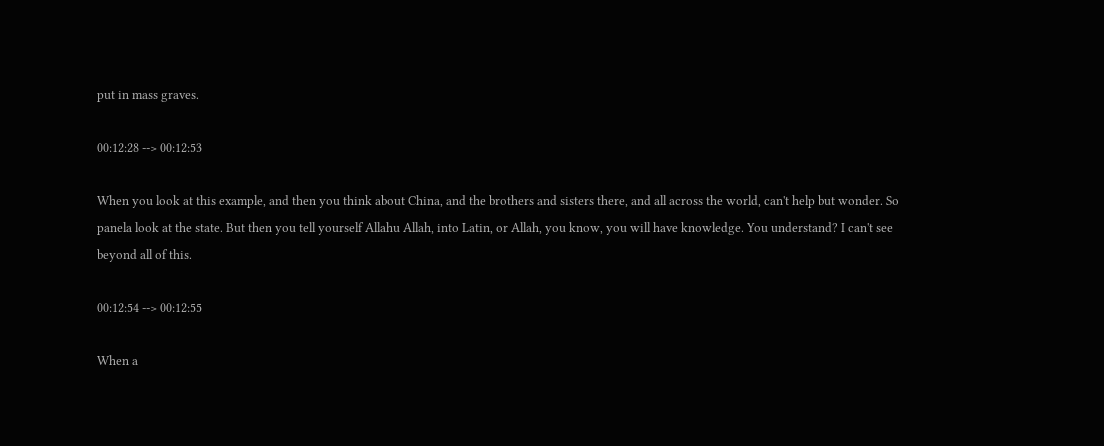put in mass graves.

00:12:28 --> 00:12:53

When you look at this example, and then you think about China, and the brothers and sisters there, and all across the world, can't help but wonder. So panela look at the state. But then you tell yourself Allahu Allah, into Latin, or Allah, you know, you will have knowledge. You understand? I can't see beyond all of this.

00:12:54 --> 00:12:55

When a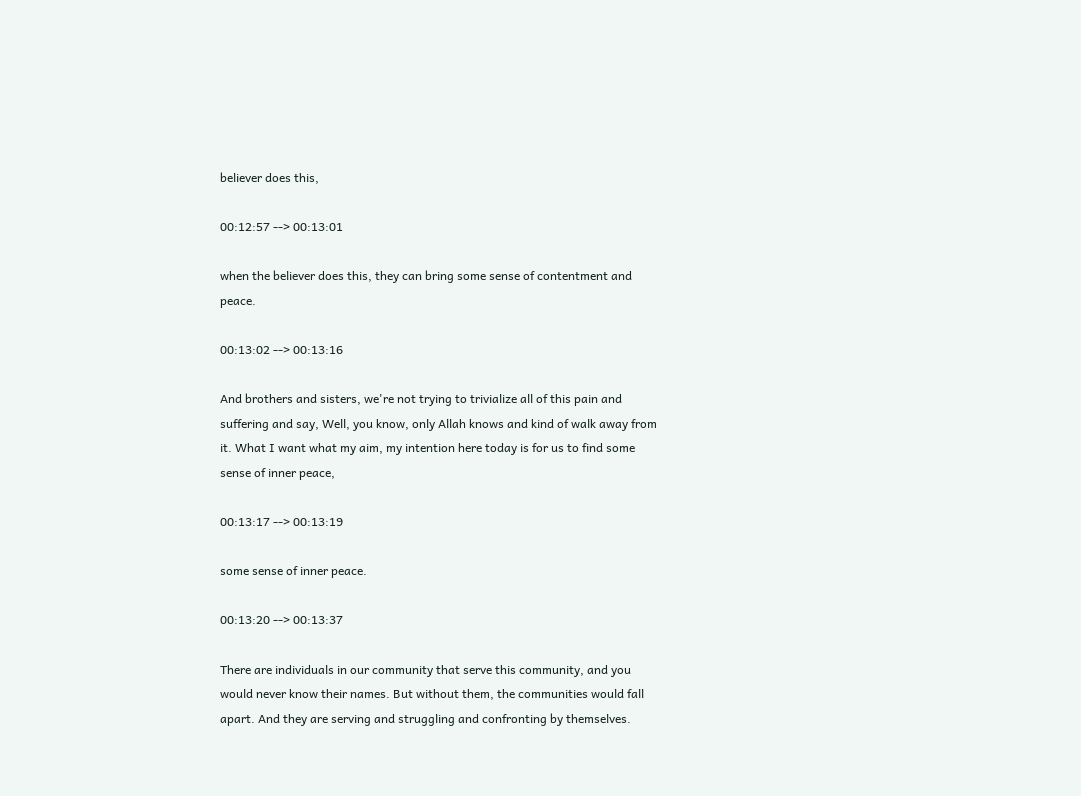believer does this,

00:12:57 --> 00:13:01

when the believer does this, they can bring some sense of contentment and peace.

00:13:02 --> 00:13:16

And brothers and sisters, we're not trying to trivialize all of this pain and suffering and say, Well, you know, only Allah knows and kind of walk away from it. What I want what my aim, my intention here today is for us to find some sense of inner peace,

00:13:17 --> 00:13:19

some sense of inner peace.

00:13:20 --> 00:13:37

There are individuals in our community that serve this community, and you would never know their names. But without them, the communities would fall apart. And they are serving and struggling and confronting by themselves.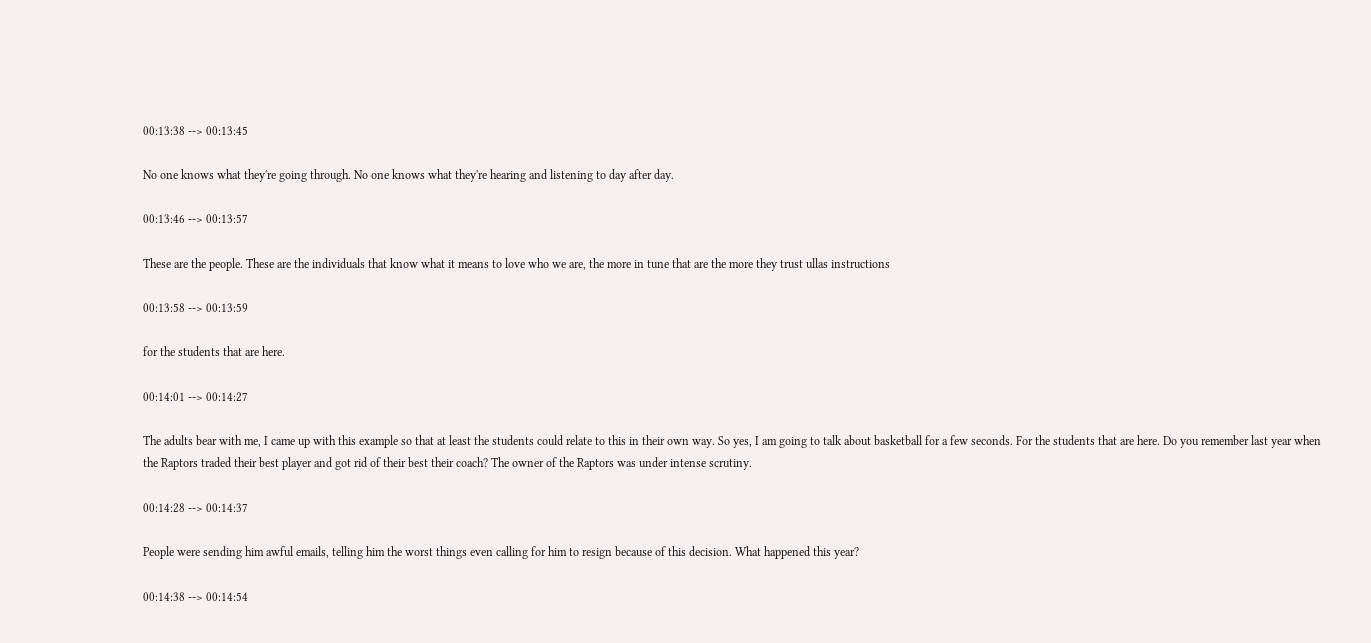00:13:38 --> 00:13:45

No one knows what they're going through. No one knows what they're hearing and listening to day after day.

00:13:46 --> 00:13:57

These are the people. These are the individuals that know what it means to love who we are, the more in tune that are the more they trust ullas instructions

00:13:58 --> 00:13:59

for the students that are here.

00:14:01 --> 00:14:27

The adults bear with me, I came up with this example so that at least the students could relate to this in their own way. So yes, I am going to talk about basketball for a few seconds. For the students that are here. Do you remember last year when the Raptors traded their best player and got rid of their best their coach? The owner of the Raptors was under intense scrutiny.

00:14:28 --> 00:14:37

People were sending him awful emails, telling him the worst things even calling for him to resign because of this decision. What happened this year?

00:14:38 --> 00:14:54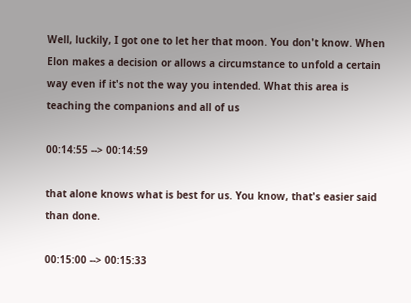Well, luckily, I got one to let her that moon. You don't know. When Elon makes a decision or allows a circumstance to unfold a certain way even if it's not the way you intended. What this area is teaching the companions and all of us

00:14:55 --> 00:14:59

that alone knows what is best for us. You know, that's easier said than done.

00:15:00 --> 00:15:33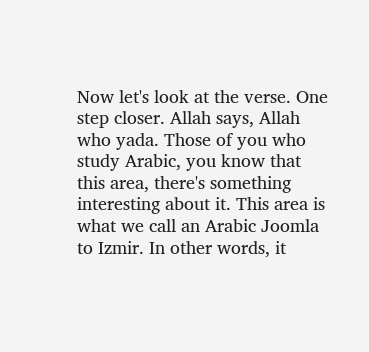Now let's look at the verse. One step closer. Allah says, Allah who yada. Those of you who study Arabic, you know that this area, there's something interesting about it. This area is what we call an Arabic Joomla to Izmir. In other words, it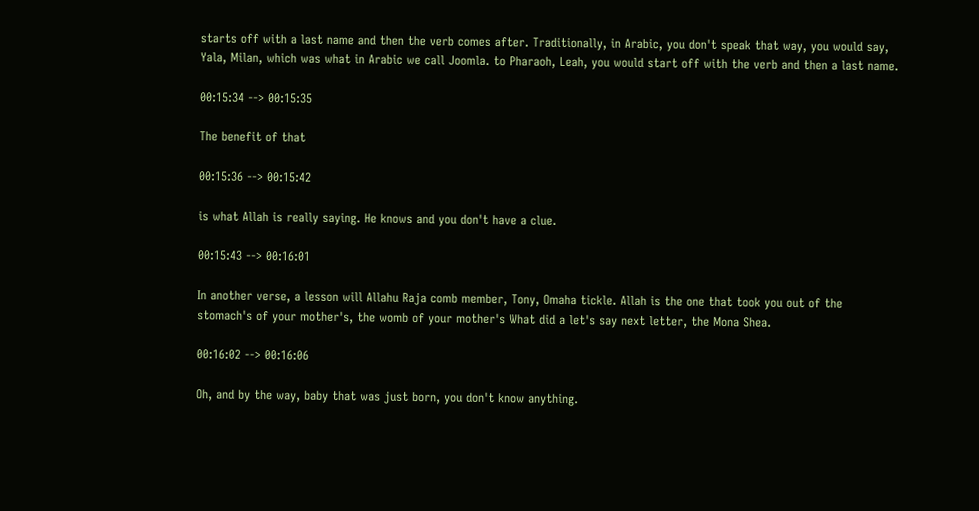starts off with a last name and then the verb comes after. Traditionally, in Arabic, you don't speak that way, you would say, Yala, Milan, which was what in Arabic we call Joomla. to Pharaoh, Leah, you would start off with the verb and then a last name.

00:15:34 --> 00:15:35

The benefit of that

00:15:36 --> 00:15:42

is what Allah is really saying. He knows and you don't have a clue.

00:15:43 --> 00:16:01

In another verse, a lesson will Allahu Raja comb member, Tony, Omaha tickle. Allah is the one that took you out of the stomach's of your mother's, the womb of your mother's What did a let's say next letter, the Mona Shea.

00:16:02 --> 00:16:06

Oh, and by the way, baby that was just born, you don't know anything.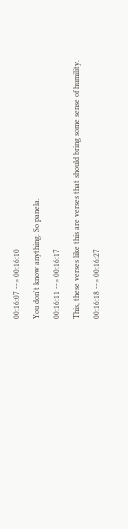00:16:07 --> 00:16:10

You don't know anything. So panela.

00:16:11 --> 00:16:17

This, these verses like this are verses that should bring some sense of humility.

00:16:18 --> 00:16:27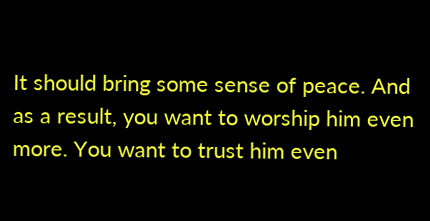It should bring some sense of peace. And as a result, you want to worship him even more. You want to trust him even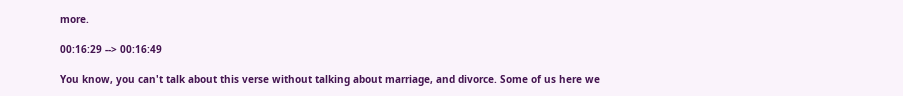more.

00:16:29 --> 00:16:49

You know, you can't talk about this verse without talking about marriage, and divorce. Some of us here we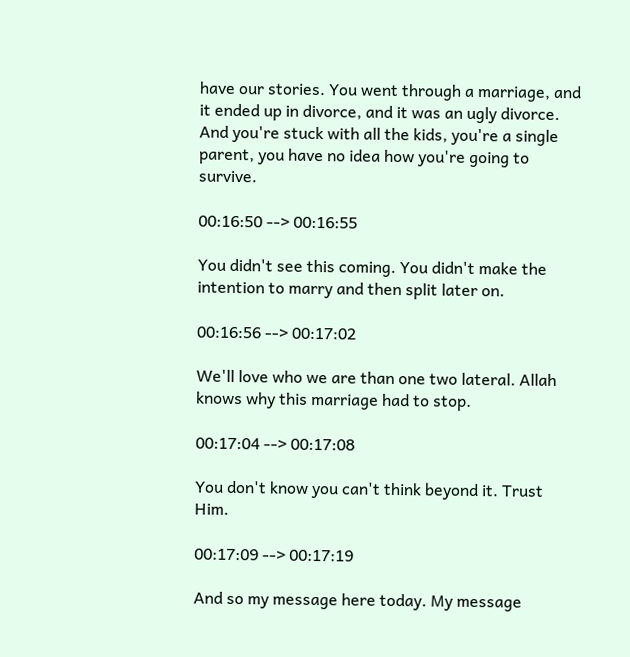have our stories. You went through a marriage, and it ended up in divorce, and it was an ugly divorce. And you're stuck with all the kids, you're a single parent, you have no idea how you're going to survive.

00:16:50 --> 00:16:55

You didn't see this coming. You didn't make the intention to marry and then split later on.

00:16:56 --> 00:17:02

We'll love who we are than one two lateral. Allah knows why this marriage had to stop.

00:17:04 --> 00:17:08

You don't know you can't think beyond it. Trust Him.

00:17:09 --> 00:17:19

And so my message here today. My message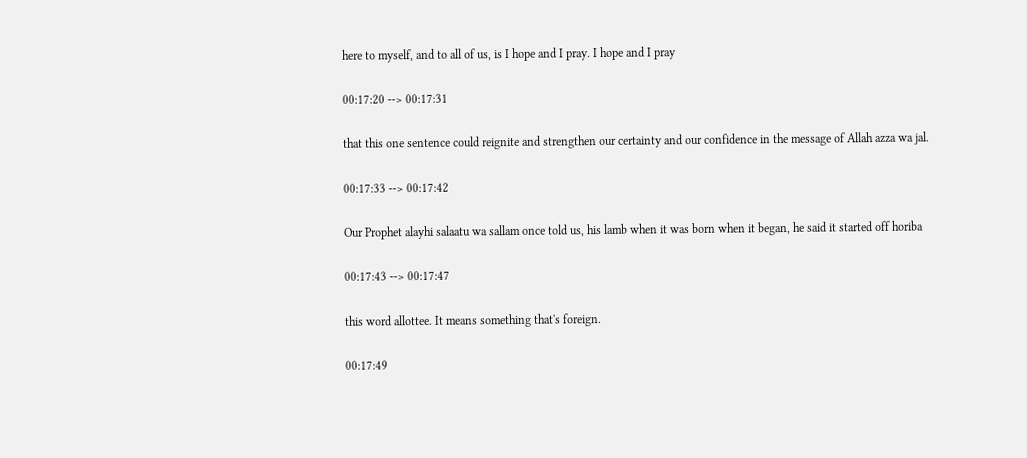here to myself, and to all of us, is I hope and I pray. I hope and I pray

00:17:20 --> 00:17:31

that this one sentence could reignite and strengthen our certainty and our confidence in the message of Allah azza wa jal.

00:17:33 --> 00:17:42

Our Prophet alayhi salaatu wa sallam once told us, his lamb when it was born when it began, he said it started off horiba

00:17:43 --> 00:17:47

this word allottee. It means something that's foreign.

00:17:49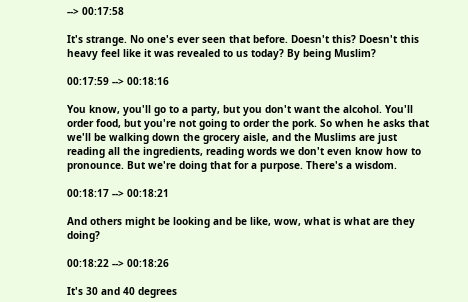--> 00:17:58

It's strange. No one's ever seen that before. Doesn't this? Doesn't this heavy feel like it was revealed to us today? By being Muslim?

00:17:59 --> 00:18:16

You know, you'll go to a party, but you don't want the alcohol. You'll order food, but you're not going to order the pork. So when he asks that we'll be walking down the grocery aisle, and the Muslims are just reading all the ingredients, reading words we don't even know how to pronounce. But we're doing that for a purpose. There's a wisdom.

00:18:17 --> 00:18:21

And others might be looking and be like, wow, what is what are they doing?

00:18:22 --> 00:18:26

It's 30 and 40 degrees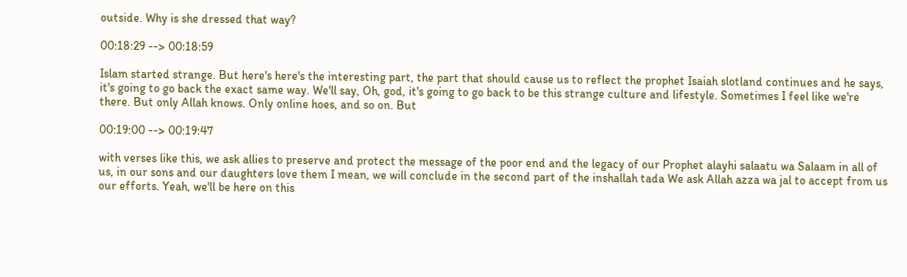outside. Why is she dressed that way?

00:18:29 --> 00:18:59

Islam started strange. But here's here's the interesting part, the part that should cause us to reflect the prophet Isaiah slotland continues and he says, it's going to go back the exact same way. We'll say, Oh, god, it's going to go back to be this strange culture and lifestyle. Sometimes I feel like we're there. But only Allah knows. Only online hoes, and so on. But

00:19:00 --> 00:19:47

with verses like this, we ask allies to preserve and protect the message of the poor end and the legacy of our Prophet alayhi salaatu wa Salaam in all of us, in our sons and our daughters love them I mean, we will conclude in the second part of the inshallah tada We ask Allah azza wa jal to accept from us our efforts. Yeah, we'll be here on this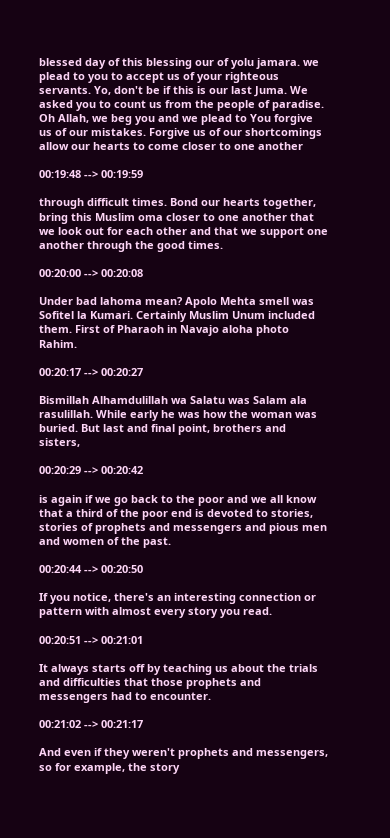blessed day of this blessing our of yolu jamara. we plead to you to accept us of your righteous servants. Yo, don't be if this is our last Juma. We asked you to count us from the people of paradise. Oh Allah, we beg you and we plead to You forgive us of our mistakes. Forgive us of our shortcomings allow our hearts to come closer to one another

00:19:48 --> 00:19:59

through difficult times. Bond our hearts together, bring this Muslim oma closer to one another that we look out for each other and that we support one another through the good times.

00:20:00 --> 00:20:08

Under bad lahoma mean? Apolo Mehta smell was Sofitel la Kumari. Certainly Muslim Unum included them. First of Pharaoh in Navajo aloha photo Rahim.

00:20:17 --> 00:20:27

Bismillah Alhamdulillah wa Salatu was Salam ala rasulillah. While early he was how the woman was buried. But last and final point, brothers and sisters,

00:20:29 --> 00:20:42

is again if we go back to the poor and we all know that a third of the poor end is devoted to stories, stories of prophets and messengers and pious men and women of the past.

00:20:44 --> 00:20:50

If you notice, there's an interesting connection or pattern with almost every story you read.

00:20:51 --> 00:21:01

It always starts off by teaching us about the trials and difficulties that those prophets and messengers had to encounter.

00:21:02 --> 00:21:17

And even if they weren't prophets and messengers, so for example, the story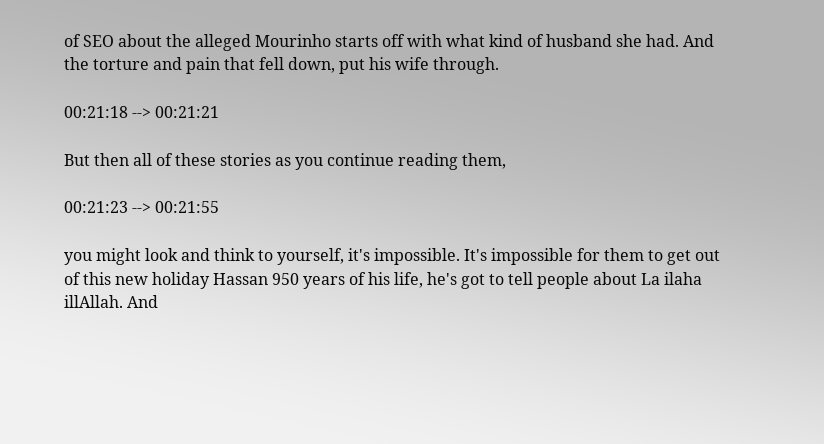of SEO about the alleged Mourinho starts off with what kind of husband she had. And the torture and pain that fell down, put his wife through.

00:21:18 --> 00:21:21

But then all of these stories as you continue reading them,

00:21:23 --> 00:21:55

you might look and think to yourself, it's impossible. It's impossible for them to get out of this new holiday Hassan 950 years of his life, he's got to tell people about La ilaha illAllah. And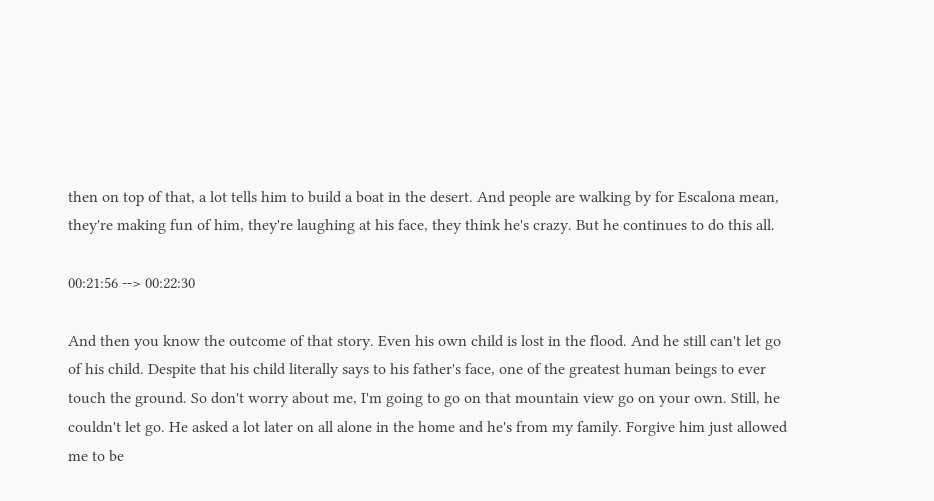then on top of that, a lot tells him to build a boat in the desert. And people are walking by for Escalona mean, they're making fun of him, they're laughing at his face, they think he's crazy. But he continues to do this all.

00:21:56 --> 00:22:30

And then you know the outcome of that story. Even his own child is lost in the flood. And he still can't let go of his child. Despite that his child literally says to his father's face, one of the greatest human beings to ever touch the ground. So don't worry about me, I'm going to go on that mountain view go on your own. Still, he couldn't let go. He asked a lot later on all alone in the home and he's from my family. Forgive him just allowed me to be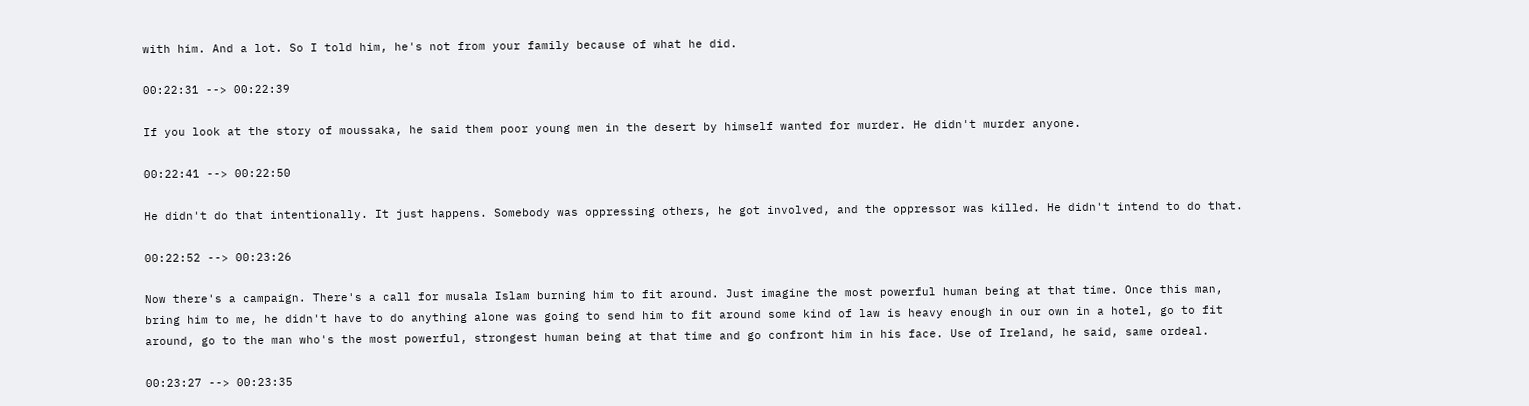with him. And a lot. So I told him, he's not from your family because of what he did.

00:22:31 --> 00:22:39

If you look at the story of moussaka, he said them poor young men in the desert by himself wanted for murder. He didn't murder anyone.

00:22:41 --> 00:22:50

He didn't do that intentionally. It just happens. Somebody was oppressing others, he got involved, and the oppressor was killed. He didn't intend to do that.

00:22:52 --> 00:23:26

Now there's a campaign. There's a call for musala Islam burning him to fit around. Just imagine the most powerful human being at that time. Once this man, bring him to me, he didn't have to do anything alone was going to send him to fit around some kind of law is heavy enough in our own in a hotel, go to fit around, go to the man who's the most powerful, strongest human being at that time and go confront him in his face. Use of Ireland, he said, same ordeal.

00:23:27 --> 00:23:35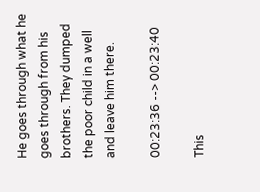He goes through what he goes through from his brothers. They dumped the poor child in a well and leave him there.

00:23:36 --> 00:23:40

This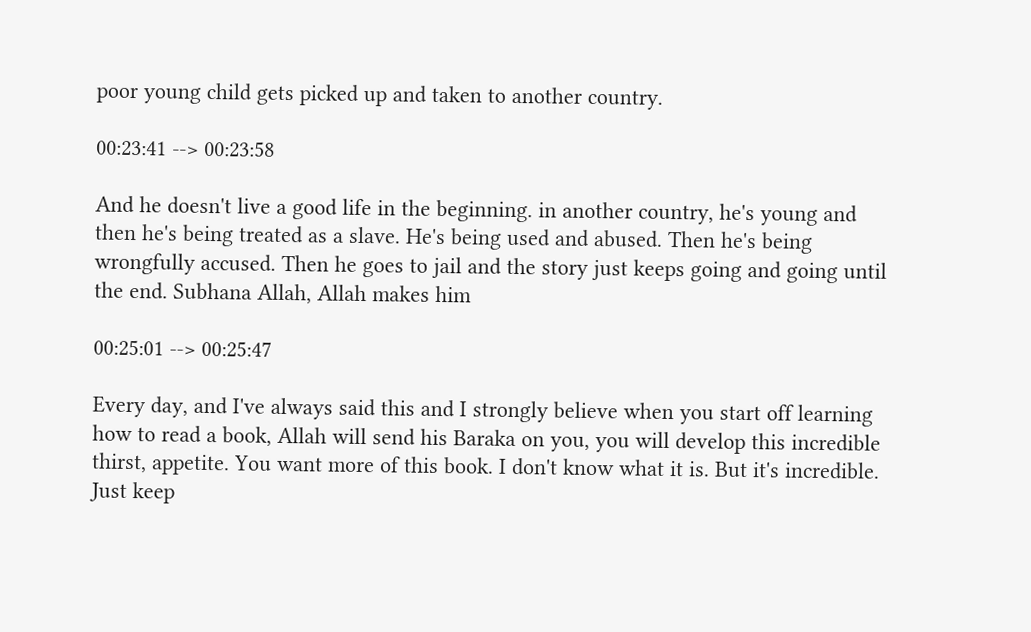poor young child gets picked up and taken to another country.

00:23:41 --> 00:23:58

And he doesn't live a good life in the beginning. in another country, he's young and then he's being treated as a slave. He's being used and abused. Then he's being wrongfully accused. Then he goes to jail and the story just keeps going and going until the end. Subhana Allah, Allah makes him

00:25:01 --> 00:25:47

Every day, and I've always said this and I strongly believe when you start off learning how to read a book, Allah will send his Baraka on you, you will develop this incredible thirst, appetite. You want more of this book. I don't know what it is. But it's incredible. Just keep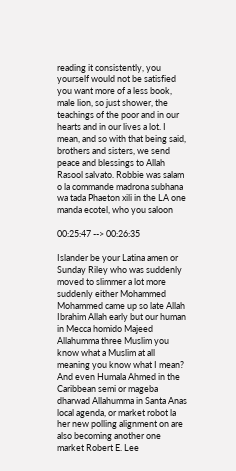reading it consistently, you yourself would not be satisfied you want more of a less book, male lion, so just shower, the teachings of the poor and in our hearts and in our lives a lot. I mean, and so with that being said, brothers and sisters, we send peace and blessings to Allah Rasool salvato. Robbie was salam o la commande madrona subhana wa tada Phaeton xili in the LA one manda ecotel, who you saloon

00:25:47 --> 00:26:35

Islander be your Latina amen or Sunday Riley who was suddenly moved to slimmer a lot more suddenly either Mohammed Mohammed came up so late Allah Ibrahim Allah early but our human in Mecca homido Majeed Allahumma three Muslim you know what a Muslim at all meaning you know what I mean? And even Humala Ahmed in the Caribbean semi or mageba dharwad Allahumma in Santa Anas local agenda, or market robot la her new polling alignment on are also becoming another one market Robert E. Lee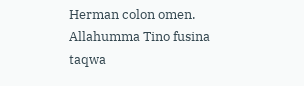Herman colon omen. Allahumma Tino fusina taqwa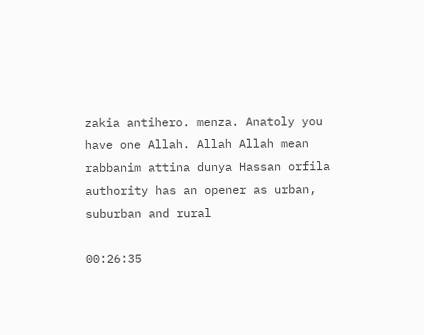zakia antihero. menza. Anatoly you have one Allah. Allah Allah mean rabbanim attina dunya Hassan orfila authority has an opener as urban, suburban and rural

00:26:35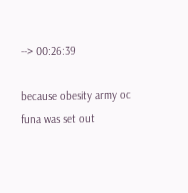--> 00:26:39

because obesity army oc funa was set out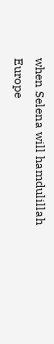when Selena will hamdulillah Europe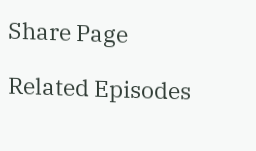Share Page

Related Episodes